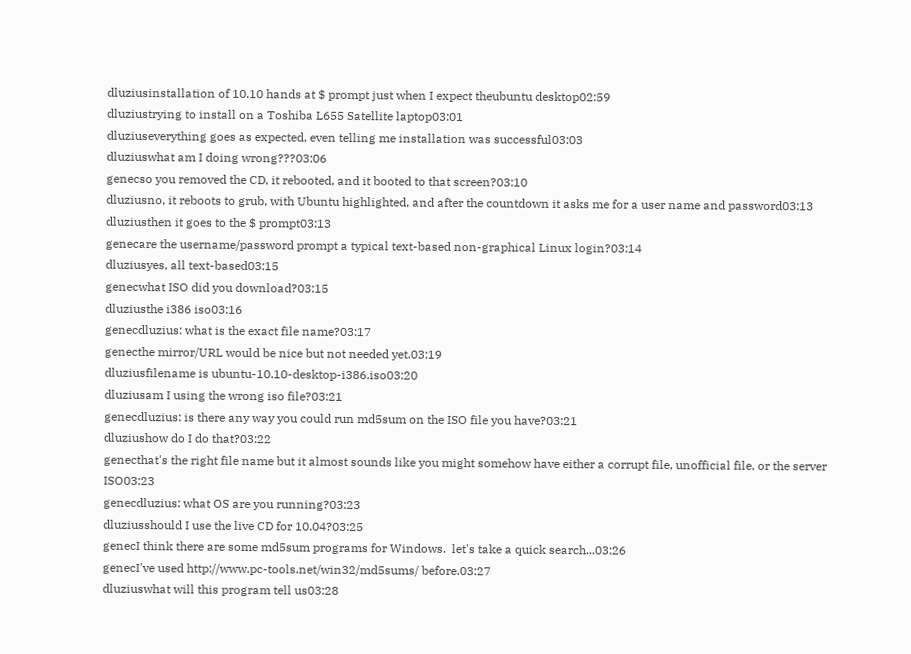dluziusinstallation of 10.10 hands at $ prompt just when I expect theubuntu desktop02:59
dluziustrying to install on a Toshiba L655 Satellite laptop03:01
dluziuseverything goes as expected, even telling me installation was successful03:03
dluziuswhat am I doing wrong???03:06
genecso you removed the CD, it rebooted, and it booted to that screen?03:10
dluziusno, it reboots to grub, with Ubuntu highlighted, and after the countdown it asks me for a user name and password03:13
dluziusthen it goes to the $ prompt03:13
genecare the username/password prompt a typical text-based non-graphical Linux login?03:14
dluziusyes, all text-based03:15
genecwhat ISO did you download?03:15
dluziusthe i386 iso03:16
genecdluzius: what is the exact file name?03:17
genecthe mirror/URL would be nice but not needed yet.03:19
dluziusfilename is ubuntu-10.10-desktop-i386.iso03:20
dluziusam I using the wrong iso file?03:21
genecdluzius: is there any way you could run md5sum on the ISO file you have?03:21
dluziushow do I do that?03:22
genecthat's the right file name but it almost sounds like you might somehow have either a corrupt file, unofficial file, or the server ISO03:23
genecdluzius: what OS are you running?03:23
dluziusshould I use the live CD for 10.04?03:25
genecI think there are some md5sum programs for Windows.  let's take a quick search...03:26
genecI've used http://www.pc-tools.net/win32/md5sums/ before.03:27
dluziuswhat will this program tell us03:28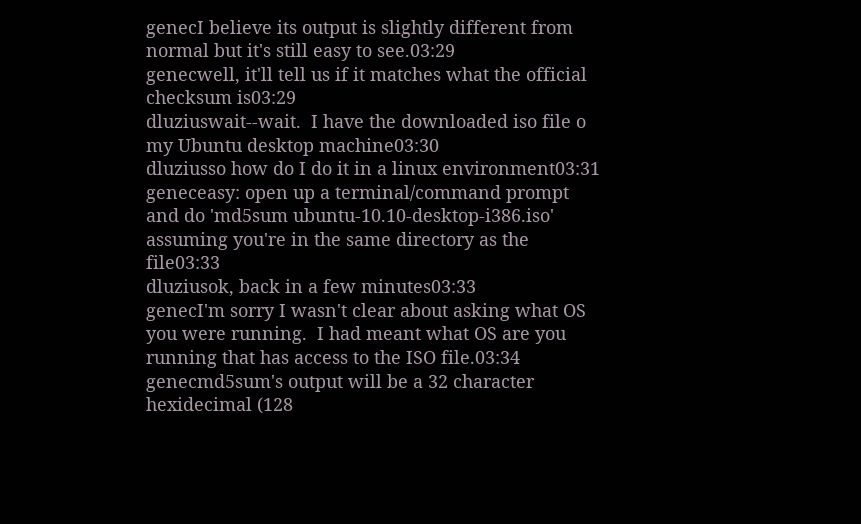genecI believe its output is slightly different from normal but it's still easy to see.03:29
genecwell, it'll tell us if it matches what the official checksum is03:29
dluziuswait--wait.  I have the downloaded iso file o my Ubuntu desktop machine03:30
dluziusso how do I do it in a linux environment03:31
geneceasy: open up a terminal/command prompt and do 'md5sum ubuntu-10.10-desktop-i386.iso' assuming you're in the same directory as the file03:33
dluziusok, back in a few minutes03:33
genecI'm sorry I wasn't clear about asking what OS you were running.  I had meant what OS are you running that has access to the ISO file.03:34
genecmd5sum's output will be a 32 character hexidecimal (128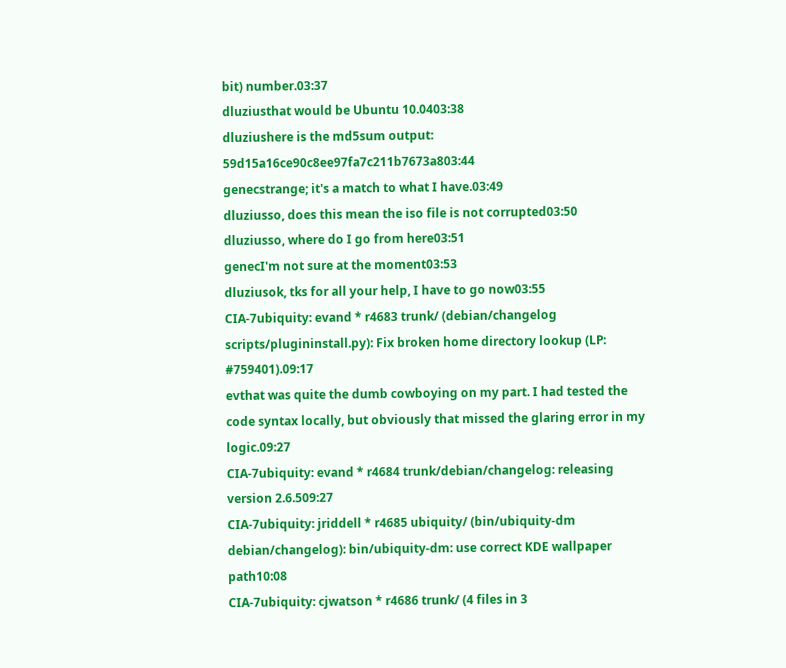bit) number.03:37
dluziusthat would be Ubuntu 10.0403:38
dluziushere is the md5sum output: 59d15a16ce90c8ee97fa7c211b7673a803:44
genecstrange; it's a match to what I have.03:49
dluziusso, does this mean the iso file is not corrupted03:50
dluziusso, where do I go from here03:51
genecI'm not sure at the moment03:53
dluziusok, tks for all your help, I have to go now03:55
CIA-7ubiquity: evand * r4683 trunk/ (debian/changelog scripts/plugininstall.py): Fix broken home directory lookup (LP: #759401).09:17
evthat was quite the dumb cowboying on my part. I had tested the code syntax locally, but obviously that missed the glaring error in my logic.09:27
CIA-7ubiquity: evand * r4684 trunk/debian/changelog: releasing version 2.6.509:27
CIA-7ubiquity: jriddell * r4685 ubiquity/ (bin/ubiquity-dm debian/changelog): bin/ubiquity-dm: use correct KDE wallpaper path10:08
CIA-7ubiquity: cjwatson * r4686 trunk/ (4 files in 3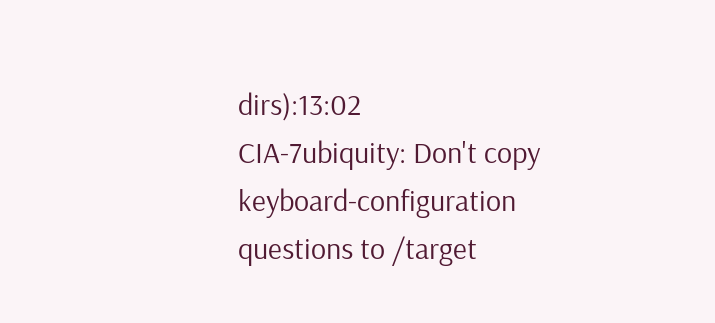dirs):13:02
CIA-7ubiquity: Don't copy keyboard-configuration questions to /target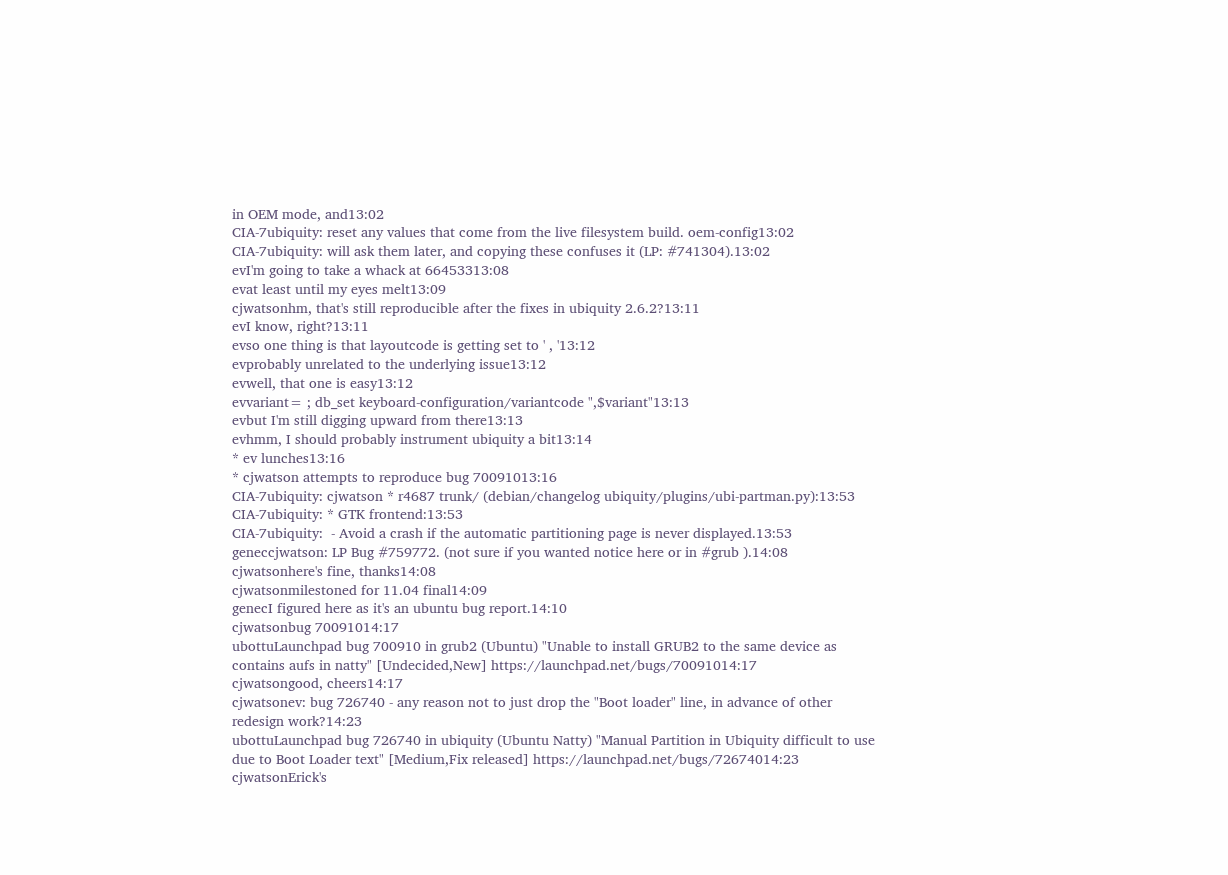in OEM mode, and13:02
CIA-7ubiquity: reset any values that come from the live filesystem build. oem-config13:02
CIA-7ubiquity: will ask them later, and copying these confuses it (LP: #741304).13:02
evI'm going to take a whack at 66453313:08
evat least until my eyes melt13:09
cjwatsonhm, that's still reproducible after the fixes in ubiquity 2.6.2?13:11
evI know, right?13:11
evso one thing is that layoutcode is getting set to ' , '13:12
evprobably unrelated to the underlying issue13:12
evwell, that one is easy13:12
evvariant= ; db_set keyboard-configuration/variantcode ",$variant"13:13
evbut I'm still digging upward from there13:13
evhmm, I should probably instrument ubiquity a bit13:14
* ev lunches13:16
* cjwatson attempts to reproduce bug 70091013:16
CIA-7ubiquity: cjwatson * r4687 trunk/ (debian/changelog ubiquity/plugins/ubi-partman.py):13:53
CIA-7ubiquity: * GTK frontend:13:53
CIA-7ubiquity:  - Avoid a crash if the automatic partitioning page is never displayed.13:53
geneccjwatson: LP Bug #759772. (not sure if you wanted notice here or in #grub ).14:08
cjwatsonhere's fine, thanks14:08
cjwatsonmilestoned for 11.04 final14:09
genecI figured here as it's an ubuntu bug report.14:10
cjwatsonbug 70091014:17
ubottuLaunchpad bug 700910 in grub2 (Ubuntu) "Unable to install GRUB2 to the same device as contains aufs in natty" [Undecided,New] https://launchpad.net/bugs/70091014:17
cjwatsongood, cheers14:17
cjwatsonev: bug 726740 - any reason not to just drop the "Boot loader" line, in advance of other redesign work?14:23
ubottuLaunchpad bug 726740 in ubiquity (Ubuntu Natty) "Manual Partition in Ubiquity difficult to use due to Boot Loader text" [Medium,Fix released] https://launchpad.net/bugs/72674014:23
cjwatsonErick's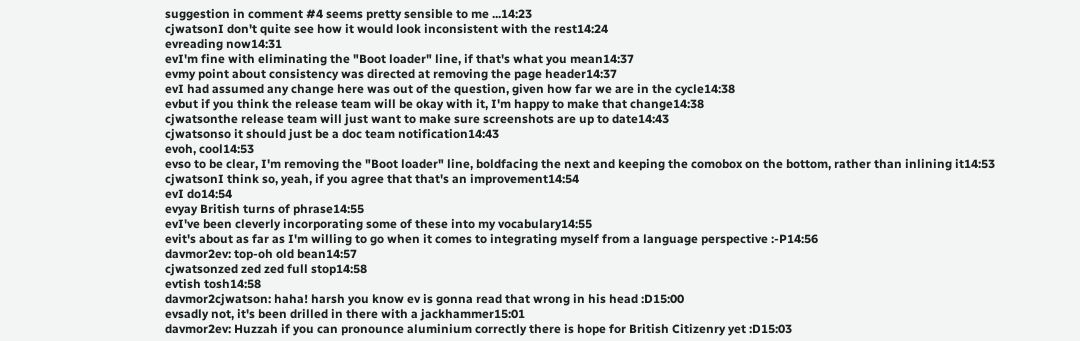suggestion in comment #4 seems pretty sensible to me ...14:23
cjwatsonI don't quite see how it would look inconsistent with the rest14:24
evreading now14:31
evI'm fine with eliminating the "Boot loader" line, if that's what you mean14:37
evmy point about consistency was directed at removing the page header14:37
evI had assumed any change here was out of the question, given how far we are in the cycle14:38
evbut if you think the release team will be okay with it, I'm happy to make that change14:38
cjwatsonthe release team will just want to make sure screenshots are up to date14:43
cjwatsonso it should just be a doc team notification14:43
evoh, cool14:53
evso to be clear, I'm removing the "Boot loader" line, boldfacing the next and keeping the comobox on the bottom, rather than inlining it14:53
cjwatsonI think so, yeah, if you agree that that's an improvement14:54
evI do14:54
evyay British turns of phrase14:55
evI've been cleverly incorporating some of these into my vocabulary14:55
evit's about as far as I'm willing to go when it comes to integrating myself from a language perspective :-P14:56
davmor2ev: top-oh old bean14:57
cjwatsonzed zed zed full stop14:58
evtish tosh14:58
davmor2cjwatson: haha! harsh you know ev is gonna read that wrong in his head :D15:00
evsadly not, it's been drilled in there with a jackhammer15:01
davmor2ev: Huzzah if you can pronounce aluminium correctly there is hope for British Citizenry yet :D15:03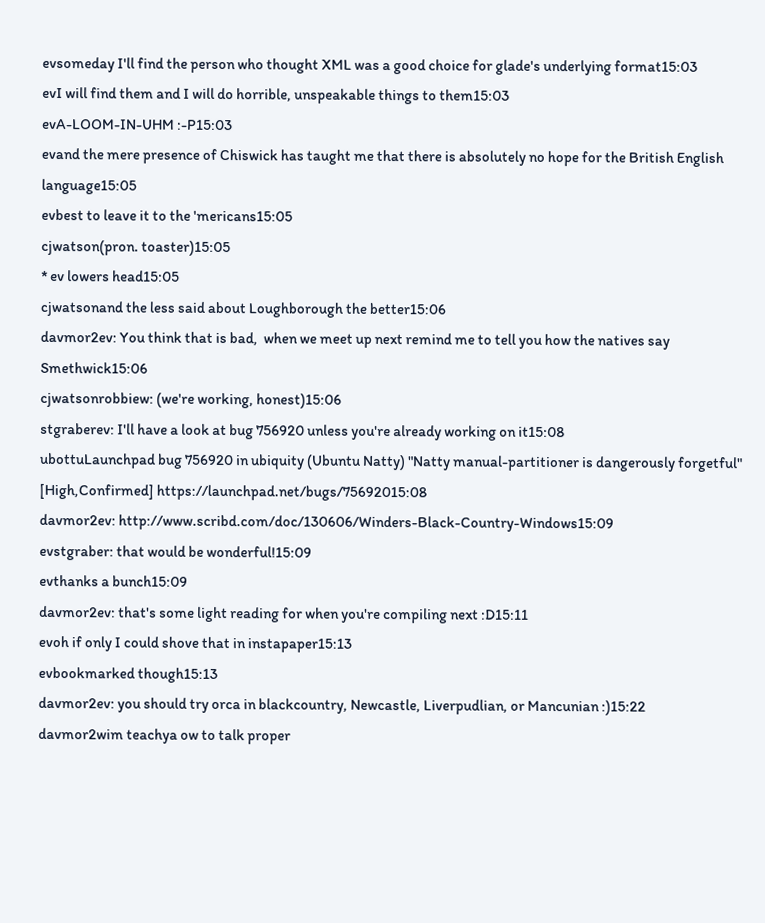evsomeday I'll find the person who thought XML was a good choice for glade's underlying format15:03
evI will find them and I will do horrible, unspeakable things to them15:03
evA-LOOM-IN-UHM :-P15:03
evand the mere presence of Chiswick has taught me that there is absolutely no hope for the British English language15:05
evbest to leave it to the 'mericans15:05
cjwatson(pron. toaster)15:05
* ev lowers head15:05
cjwatsonand the less said about Loughborough the better15:06
davmor2ev: You think that is bad,  when we meet up next remind me to tell you how the natives say Smethwick15:06
cjwatsonrobbiew: (we're working, honest)15:06
stgraberev: I'll have a look at bug 756920 unless you're already working on it15:08
ubottuLaunchpad bug 756920 in ubiquity (Ubuntu Natty) "Natty manual-partitioner is dangerously forgetful" [High,Confirmed] https://launchpad.net/bugs/75692015:08
davmor2ev: http://www.scribd.com/doc/130606/Winders-Black-Country-Windows15:09
evstgraber: that would be wonderful!15:09
evthanks a bunch15:09
davmor2ev: that's some light reading for when you're compiling next :D15:11
evoh if only I could shove that in instapaper15:13
evbookmarked though15:13
davmor2ev: you should try orca in blackcountry, Newcastle, Liverpudlian, or Mancunian :)15:22
davmor2wim teachya ow to talk proper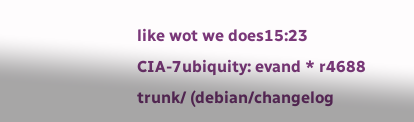like wot we does15:23
CIA-7ubiquity: evand * r4688 trunk/ (debian/changelog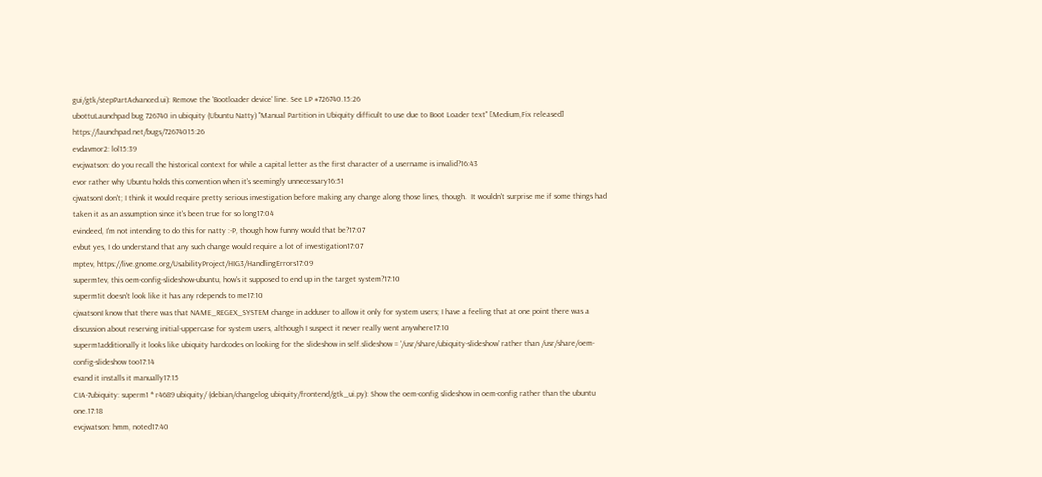gui/gtk/stepPartAdvanced.ui): Remove the 'Bootloader device' line. See LP #726740.15:26
ubottuLaunchpad bug 726740 in ubiquity (Ubuntu Natty) "Manual Partition in Ubiquity difficult to use due to Boot Loader text" [Medium,Fix released] https://launchpad.net/bugs/72674015:26
evdavmor2: lol15:39
evcjwatson: do you recall the historical context for while a capital letter as the first character of a username is invalid?16:43
evor rather why Ubuntu holds this convention when it's seemingly unnecessary16:51
cjwatsonI don't; I think it would require pretty serious investigation before making any change along those lines, though.  It wouldn't surprise me if some things had taken it as an assumption since it's been true for so long17:04
evindeed, I'm not intending to do this for natty :-P, though how funny would that be?17:07
evbut yes, I do understand that any such change would require a lot of investigation17:07
mptev, https://live.gnome.org/UsabilityProject/HIG3/HandlingErrors17:09
superm1ev, this oem-config-slideshow-ubuntu, how's it supposed to end up in the target system?17:10
superm1it doesn't look like it has any rdepends to me17:10
cjwatsonI know that there was that NAME_REGEX_SYSTEM change in adduser to allow it only for system users; I have a feeling that at one point there was a discussion about reserving initial-uppercase for system users, although I suspect it never really went anywhere17:10
superm1additionally it looks like ubiquity hardcodes on looking for the slideshow in self.slideshow = '/usr/share/ubiquity-slideshow' rather than /usr/share/oem-config-slideshow too17:14
evand it installs it manually17:15
CIA-7ubiquity: superm1 * r4689 ubiquity/ (debian/changelog ubiquity/frontend/gtk_ui.py): Show the oem-config slideshow in oem-config rather than the ubuntu one.17:18
evcjwatson: hmm, noted17:40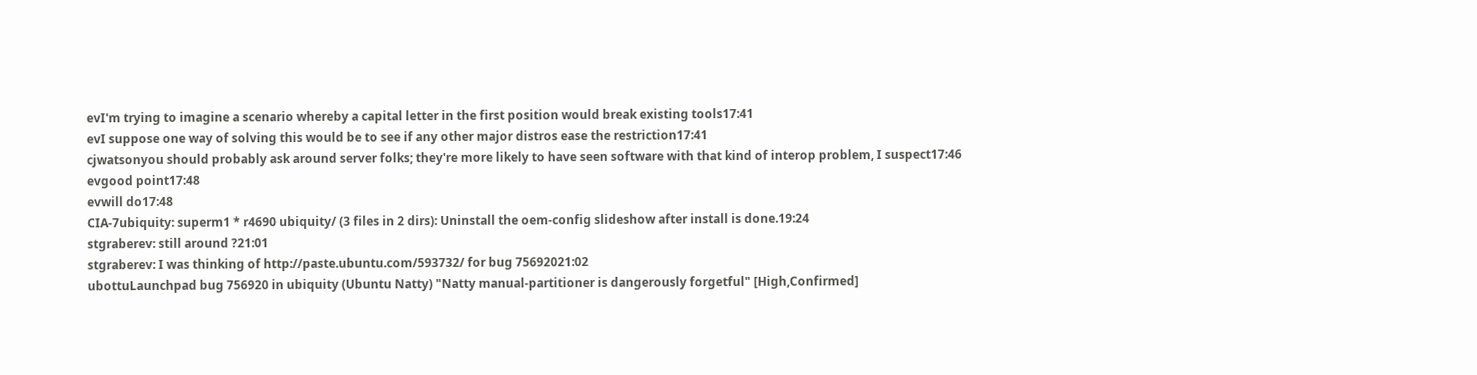evI'm trying to imagine a scenario whereby a capital letter in the first position would break existing tools17:41
evI suppose one way of solving this would be to see if any other major distros ease the restriction17:41
cjwatsonyou should probably ask around server folks; they're more likely to have seen software with that kind of interop problem, I suspect17:46
evgood point17:48
evwill do17:48
CIA-7ubiquity: superm1 * r4690 ubiquity/ (3 files in 2 dirs): Uninstall the oem-config slideshow after install is done.19:24
stgraberev: still around ?21:01
stgraberev: I was thinking of http://paste.ubuntu.com/593732/ for bug 75692021:02
ubottuLaunchpad bug 756920 in ubiquity (Ubuntu Natty) "Natty manual-partitioner is dangerously forgetful" [High,Confirmed]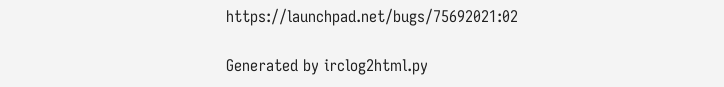https://launchpad.net/bugs/75692021:02

Generated by irclog2html.py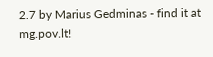2.7 by Marius Gedminas - find it at mg.pov.lt!